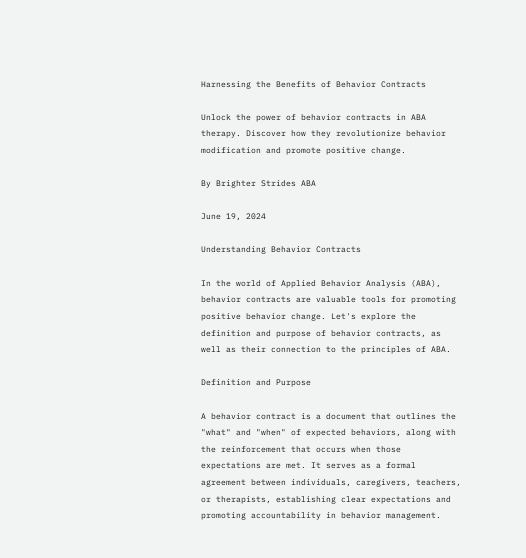Harnessing the Benefits of Behavior Contracts

Unlock the power of behavior contracts in ABA therapy. Discover how they revolutionize behavior modification and promote positive change.

By Brighter Strides ABA

June 19, 2024

Understanding Behavior Contracts

In the world of Applied Behavior Analysis (ABA), behavior contracts are valuable tools for promoting positive behavior change. Let's explore the definition and purpose of behavior contracts, as well as their connection to the principles of ABA.

Definition and Purpose

A behavior contract is a document that outlines the "what" and "when" of expected behaviors, along with the reinforcement that occurs when those expectations are met. It serves as a formal agreement between individuals, caregivers, teachers, or therapists, establishing clear expectations and promoting accountability in behavior management.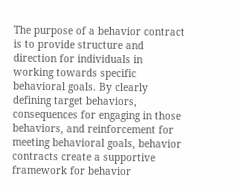The purpose of a behavior contract is to provide structure and direction for individuals in working towards specific behavioral goals. By clearly defining target behaviors, consequences for engaging in those behaviors, and reinforcement for meeting behavioral goals, behavior contracts create a supportive framework for behavior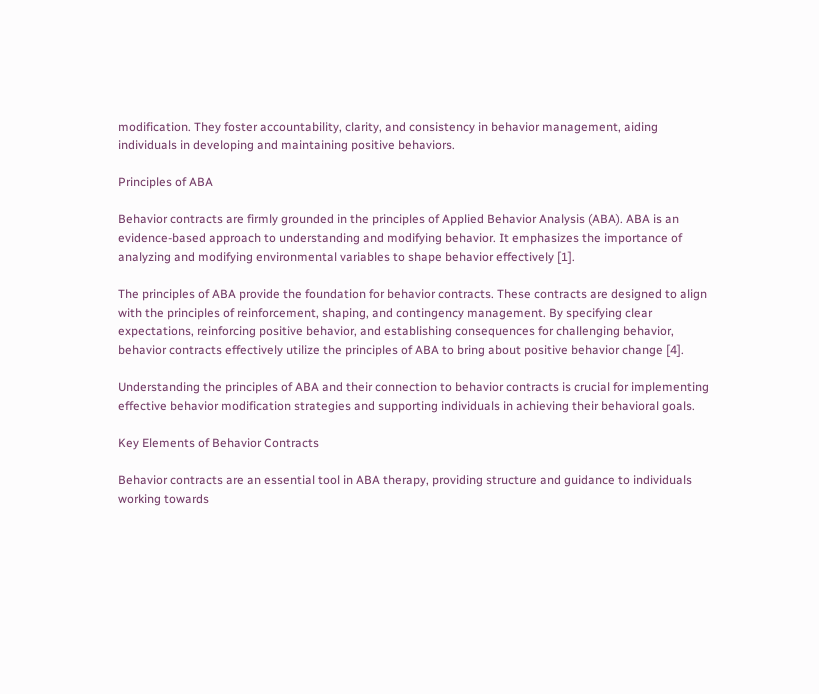modification. They foster accountability, clarity, and consistency in behavior management, aiding individuals in developing and maintaining positive behaviors.

Principles of ABA

Behavior contracts are firmly grounded in the principles of Applied Behavior Analysis (ABA). ABA is an evidence-based approach to understanding and modifying behavior. It emphasizes the importance of analyzing and modifying environmental variables to shape behavior effectively [1].

The principles of ABA provide the foundation for behavior contracts. These contracts are designed to align with the principles of reinforcement, shaping, and contingency management. By specifying clear expectations, reinforcing positive behavior, and establishing consequences for challenging behavior, behavior contracts effectively utilize the principles of ABA to bring about positive behavior change [4].

Understanding the principles of ABA and their connection to behavior contracts is crucial for implementing effective behavior modification strategies and supporting individuals in achieving their behavioral goals.

Key Elements of Behavior Contracts

Behavior contracts are an essential tool in ABA therapy, providing structure and guidance to individuals working towards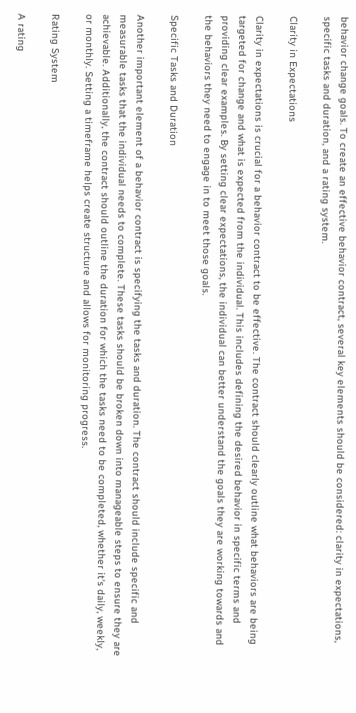behavior change goals. To create an effective behavior contract, several key elements should be considered: clarity in expectations, specific tasks and duration, and a rating system.

Clarity in Expectations

Clarity in expectations is crucial for a behavior contract to be effective. The contract should clearly outline what behaviors are being targeted for change and what is expected from the individual. This includes defining the desired behavior in specific terms and providing clear examples. By setting clear expectations, the individual can better understand the goals they are working towards and the behaviors they need to engage in to meet those goals.

Specific Tasks and Duration

Another important element of a behavior contract is specifying the tasks and duration. The contract should include specific and measurable tasks that the individual needs to complete. These tasks should be broken down into manageable steps to ensure they are achievable. Additionally, the contract should outline the duration for which the tasks need to be completed, whether it's daily, weekly, or monthly. Setting a timeframe helps create structure and allows for monitoring progress.

Rating System

A rating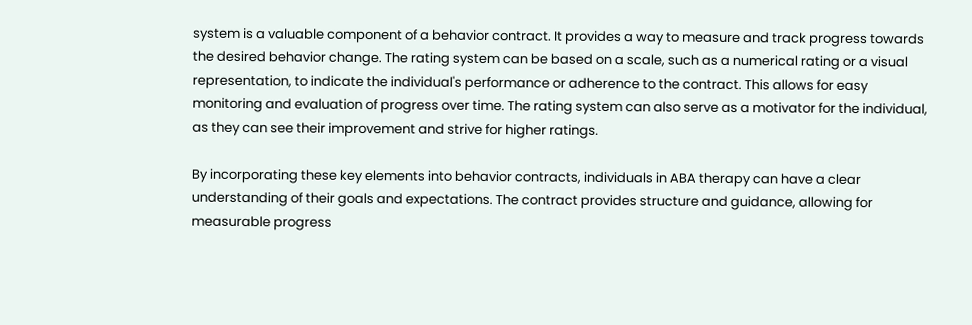system is a valuable component of a behavior contract. It provides a way to measure and track progress towards the desired behavior change. The rating system can be based on a scale, such as a numerical rating or a visual representation, to indicate the individual's performance or adherence to the contract. This allows for easy monitoring and evaluation of progress over time. The rating system can also serve as a motivator for the individual, as they can see their improvement and strive for higher ratings.

By incorporating these key elements into behavior contracts, individuals in ABA therapy can have a clear understanding of their goals and expectations. The contract provides structure and guidance, allowing for measurable progress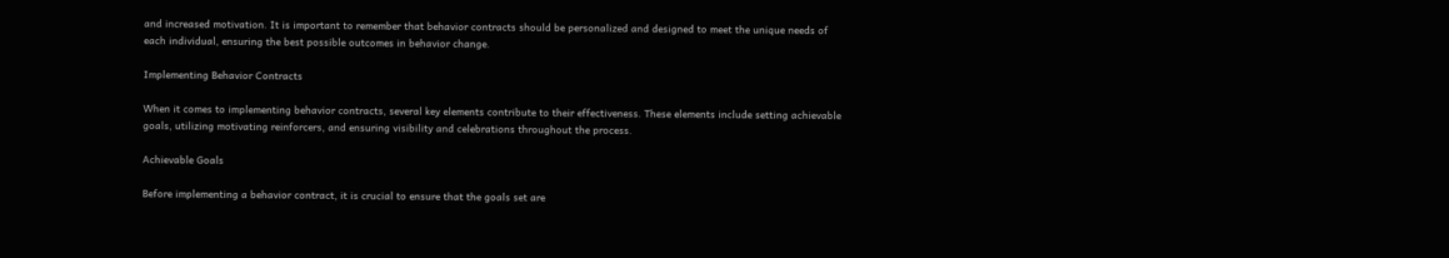and increased motivation. It is important to remember that behavior contracts should be personalized and designed to meet the unique needs of each individual, ensuring the best possible outcomes in behavior change.

Implementing Behavior Contracts

When it comes to implementing behavior contracts, several key elements contribute to their effectiveness. These elements include setting achievable goals, utilizing motivating reinforcers, and ensuring visibility and celebrations throughout the process.

Achievable Goals

Before implementing a behavior contract, it is crucial to ensure that the goals set are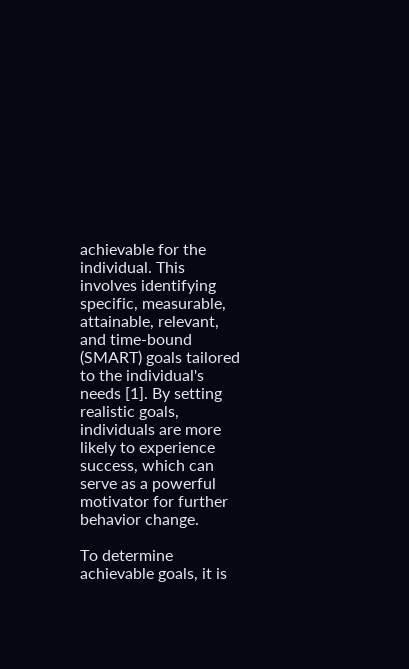achievable for the individual. This involves identifying specific, measurable, attainable, relevant, and time-bound (SMART) goals tailored to the individual's needs [1]. By setting realistic goals, individuals are more likely to experience success, which can serve as a powerful motivator for further behavior change.

To determine achievable goals, it is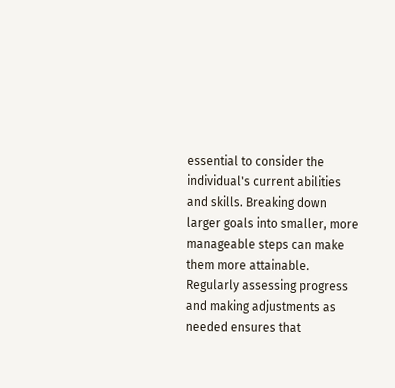essential to consider the individual's current abilities and skills. Breaking down larger goals into smaller, more manageable steps can make them more attainable. Regularly assessing progress and making adjustments as needed ensures that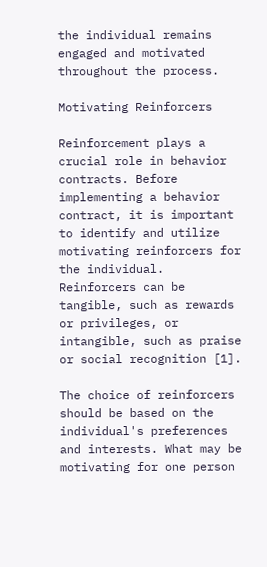the individual remains engaged and motivated throughout the process.

Motivating Reinforcers

Reinforcement plays a crucial role in behavior contracts. Before implementing a behavior contract, it is important to identify and utilize motivating reinforcers for the individual. Reinforcers can be tangible, such as rewards or privileges, or intangible, such as praise or social recognition [1].

The choice of reinforcers should be based on the individual's preferences and interests. What may be motivating for one person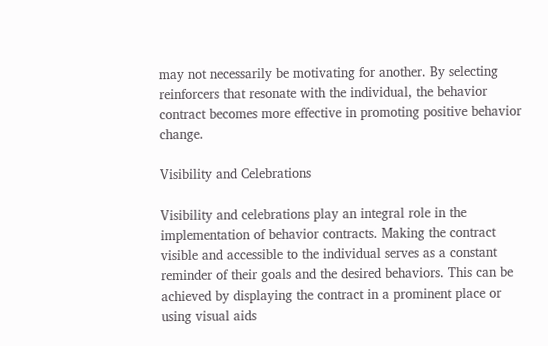may not necessarily be motivating for another. By selecting reinforcers that resonate with the individual, the behavior contract becomes more effective in promoting positive behavior change.

Visibility and Celebrations

Visibility and celebrations play an integral role in the implementation of behavior contracts. Making the contract visible and accessible to the individual serves as a constant reminder of their goals and the desired behaviors. This can be achieved by displaying the contract in a prominent place or using visual aids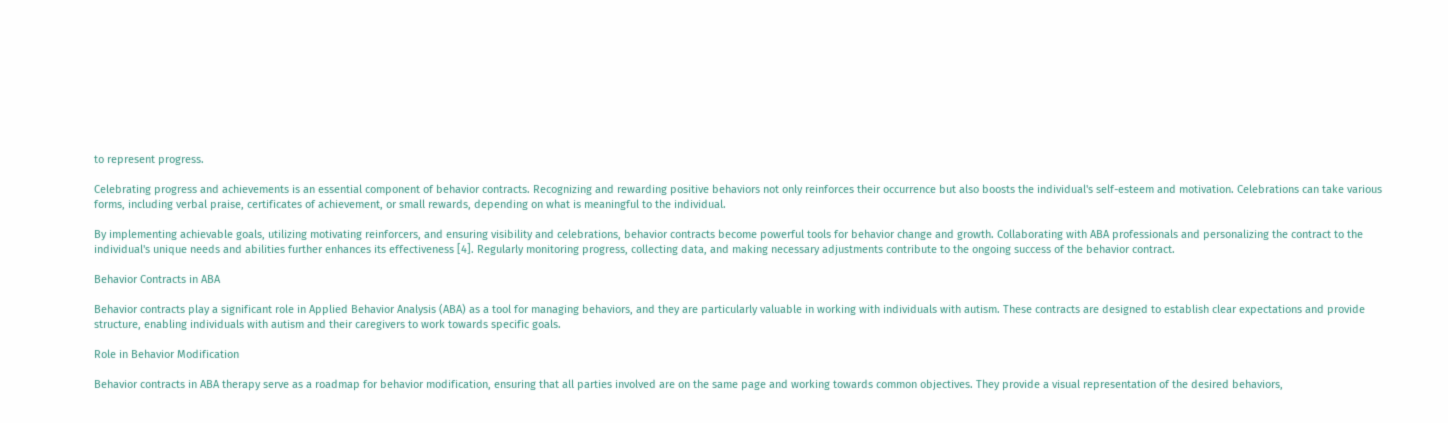to represent progress.

Celebrating progress and achievements is an essential component of behavior contracts. Recognizing and rewarding positive behaviors not only reinforces their occurrence but also boosts the individual's self-esteem and motivation. Celebrations can take various forms, including verbal praise, certificates of achievement, or small rewards, depending on what is meaningful to the individual.

By implementing achievable goals, utilizing motivating reinforcers, and ensuring visibility and celebrations, behavior contracts become powerful tools for behavior change and growth. Collaborating with ABA professionals and personalizing the contract to the individual's unique needs and abilities further enhances its effectiveness [4]. Regularly monitoring progress, collecting data, and making necessary adjustments contribute to the ongoing success of the behavior contract.

Behavior Contracts in ABA

Behavior contracts play a significant role in Applied Behavior Analysis (ABA) as a tool for managing behaviors, and they are particularly valuable in working with individuals with autism. These contracts are designed to establish clear expectations and provide structure, enabling individuals with autism and their caregivers to work towards specific goals.

Role in Behavior Modification

Behavior contracts in ABA therapy serve as a roadmap for behavior modification, ensuring that all parties involved are on the same page and working towards common objectives. They provide a visual representation of the desired behaviors,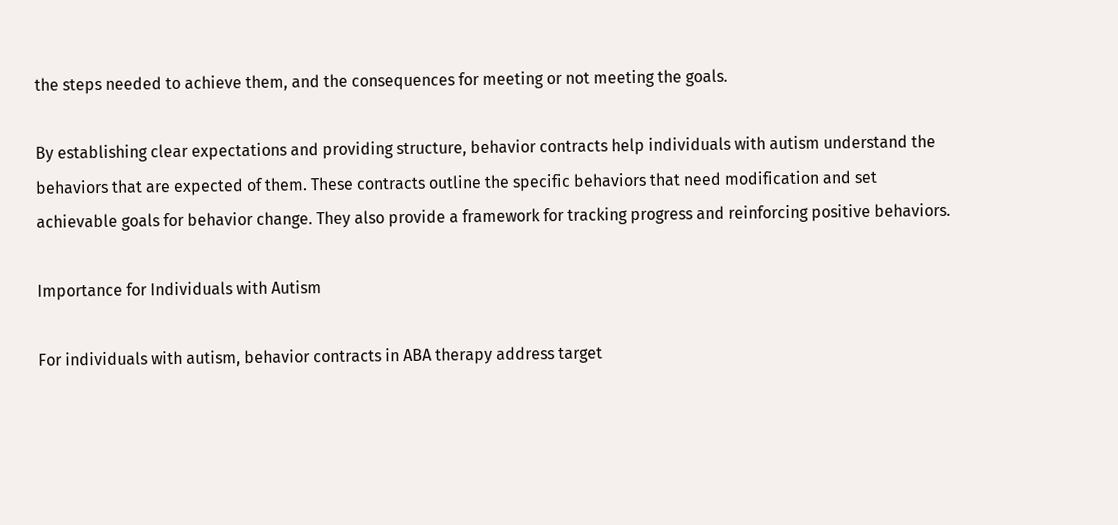the steps needed to achieve them, and the consequences for meeting or not meeting the goals.

By establishing clear expectations and providing structure, behavior contracts help individuals with autism understand the behaviors that are expected of them. These contracts outline the specific behaviors that need modification and set achievable goals for behavior change. They also provide a framework for tracking progress and reinforcing positive behaviors.

Importance for Individuals with Autism

For individuals with autism, behavior contracts in ABA therapy address target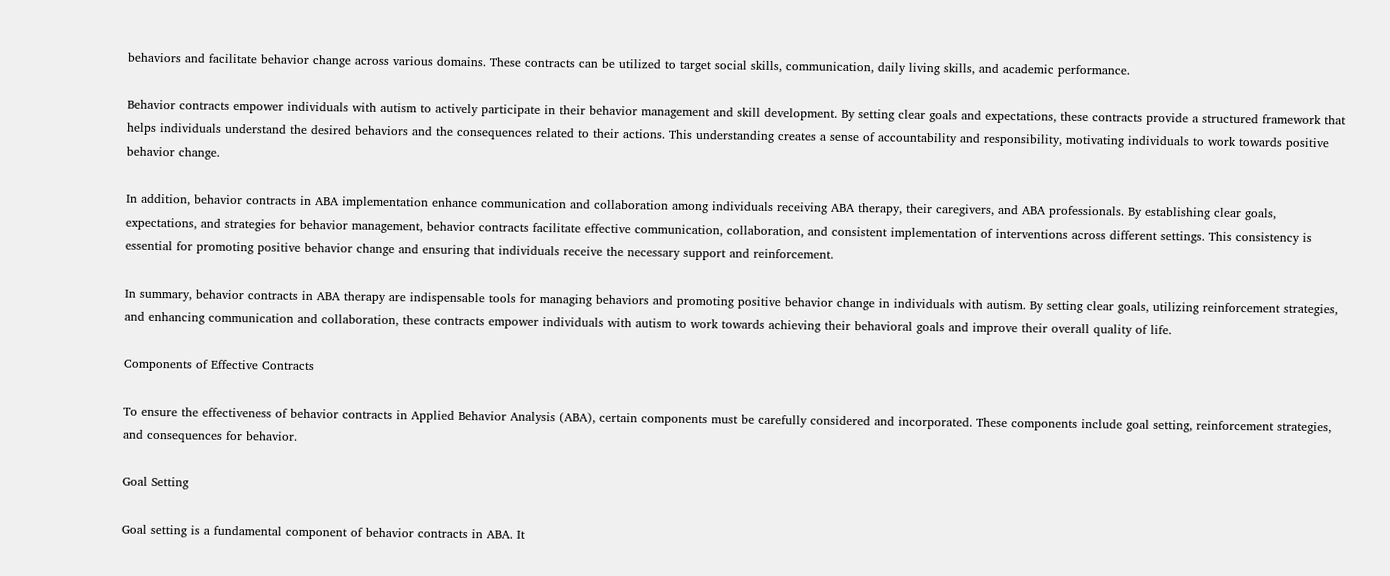behaviors and facilitate behavior change across various domains. These contracts can be utilized to target social skills, communication, daily living skills, and academic performance.

Behavior contracts empower individuals with autism to actively participate in their behavior management and skill development. By setting clear goals and expectations, these contracts provide a structured framework that helps individuals understand the desired behaviors and the consequences related to their actions. This understanding creates a sense of accountability and responsibility, motivating individuals to work towards positive behavior change.

In addition, behavior contracts in ABA implementation enhance communication and collaboration among individuals receiving ABA therapy, their caregivers, and ABA professionals. By establishing clear goals, expectations, and strategies for behavior management, behavior contracts facilitate effective communication, collaboration, and consistent implementation of interventions across different settings. This consistency is essential for promoting positive behavior change and ensuring that individuals receive the necessary support and reinforcement.

In summary, behavior contracts in ABA therapy are indispensable tools for managing behaviors and promoting positive behavior change in individuals with autism. By setting clear goals, utilizing reinforcement strategies, and enhancing communication and collaboration, these contracts empower individuals with autism to work towards achieving their behavioral goals and improve their overall quality of life.

Components of Effective Contracts

To ensure the effectiveness of behavior contracts in Applied Behavior Analysis (ABA), certain components must be carefully considered and incorporated. These components include goal setting, reinforcement strategies, and consequences for behavior.

Goal Setting

Goal setting is a fundamental component of behavior contracts in ABA. It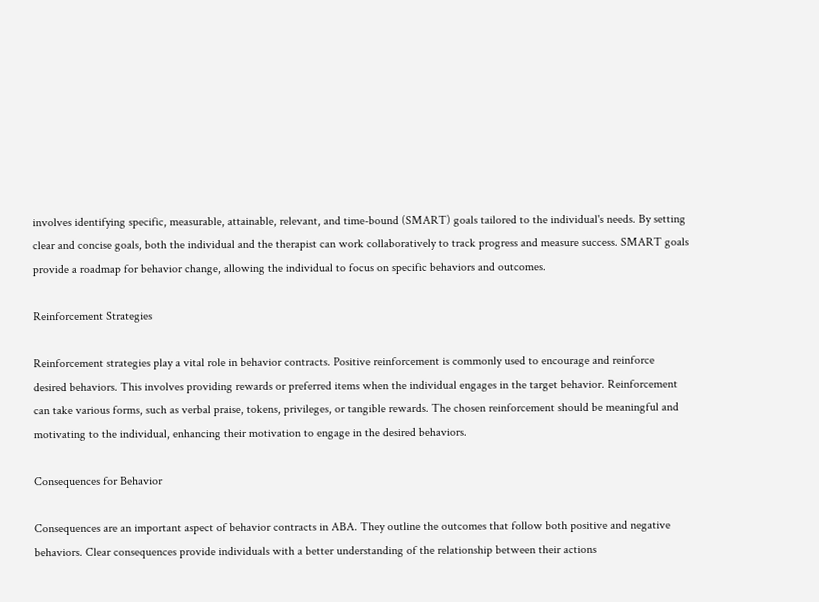involves identifying specific, measurable, attainable, relevant, and time-bound (SMART) goals tailored to the individual's needs. By setting clear and concise goals, both the individual and the therapist can work collaboratively to track progress and measure success. SMART goals provide a roadmap for behavior change, allowing the individual to focus on specific behaviors and outcomes.

Reinforcement Strategies

Reinforcement strategies play a vital role in behavior contracts. Positive reinforcement is commonly used to encourage and reinforce desired behaviors. This involves providing rewards or preferred items when the individual engages in the target behavior. Reinforcement can take various forms, such as verbal praise, tokens, privileges, or tangible rewards. The chosen reinforcement should be meaningful and motivating to the individual, enhancing their motivation to engage in the desired behaviors.

Consequences for Behavior

Consequences are an important aspect of behavior contracts in ABA. They outline the outcomes that follow both positive and negative behaviors. Clear consequences provide individuals with a better understanding of the relationship between their actions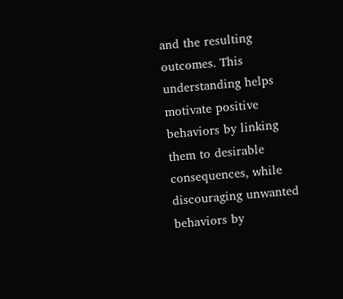and the resulting outcomes. This understanding helps motivate positive behaviors by linking them to desirable consequences, while discouraging unwanted behaviors by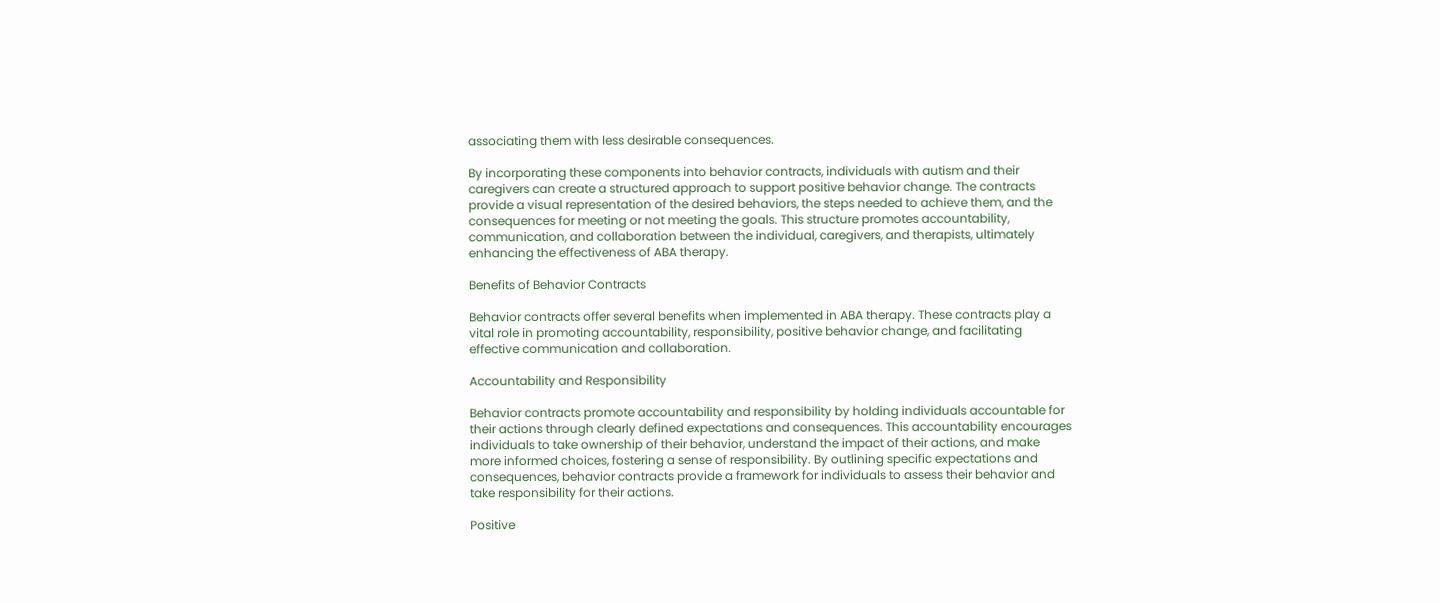associating them with less desirable consequences.

By incorporating these components into behavior contracts, individuals with autism and their caregivers can create a structured approach to support positive behavior change. The contracts provide a visual representation of the desired behaviors, the steps needed to achieve them, and the consequences for meeting or not meeting the goals. This structure promotes accountability, communication, and collaboration between the individual, caregivers, and therapists, ultimately enhancing the effectiveness of ABA therapy.

Benefits of Behavior Contracts

Behavior contracts offer several benefits when implemented in ABA therapy. These contracts play a vital role in promoting accountability, responsibility, positive behavior change, and facilitating effective communication and collaboration.

Accountability and Responsibility

Behavior contracts promote accountability and responsibility by holding individuals accountable for their actions through clearly defined expectations and consequences. This accountability encourages individuals to take ownership of their behavior, understand the impact of their actions, and make more informed choices, fostering a sense of responsibility. By outlining specific expectations and consequences, behavior contracts provide a framework for individuals to assess their behavior and take responsibility for their actions.

Positive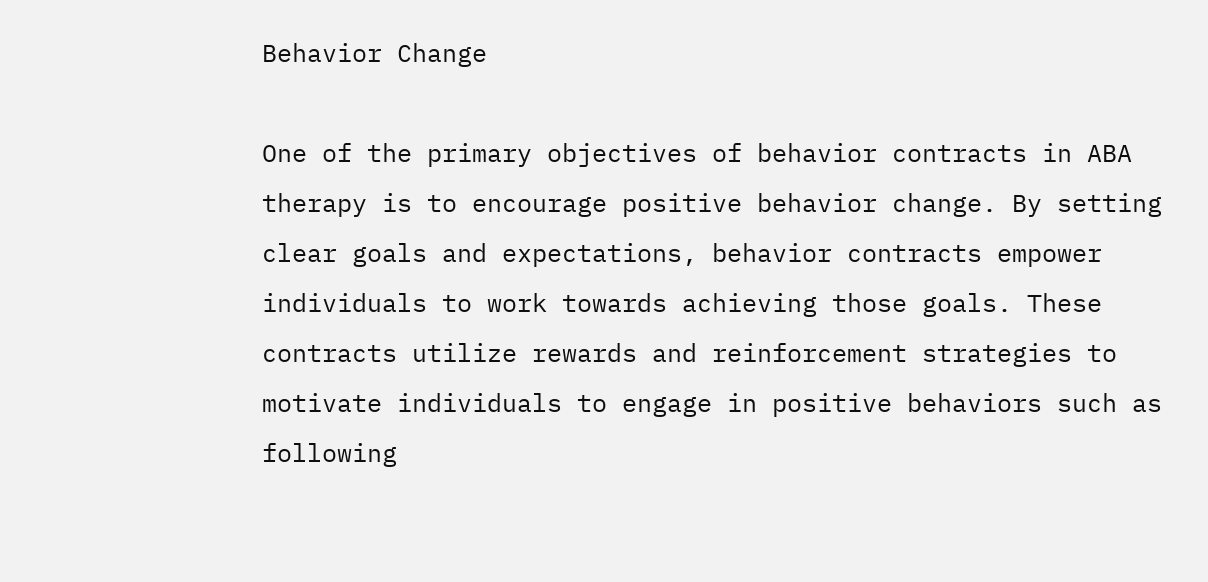Behavior Change

One of the primary objectives of behavior contracts in ABA therapy is to encourage positive behavior change. By setting clear goals and expectations, behavior contracts empower individuals to work towards achieving those goals. These contracts utilize rewards and reinforcement strategies to motivate individuals to engage in positive behaviors such as following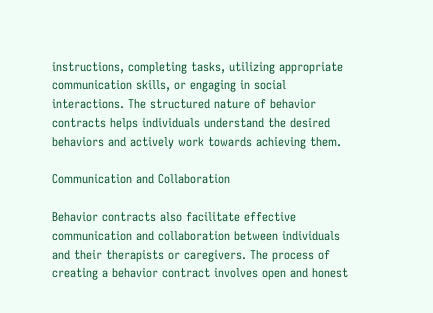instructions, completing tasks, utilizing appropriate communication skills, or engaging in social interactions. The structured nature of behavior contracts helps individuals understand the desired behaviors and actively work towards achieving them.

Communication and Collaboration

Behavior contracts also facilitate effective communication and collaboration between individuals and their therapists or caregivers. The process of creating a behavior contract involves open and honest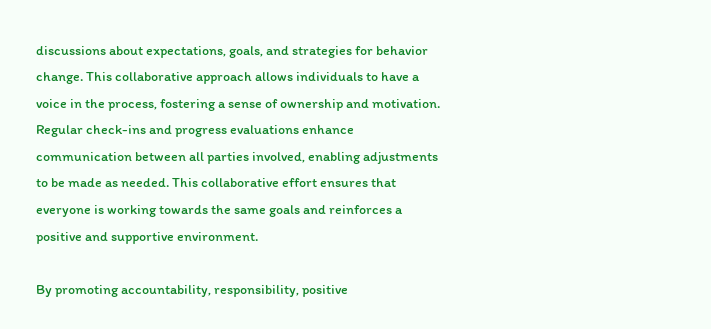discussions about expectations, goals, and strategies for behavior change. This collaborative approach allows individuals to have a voice in the process, fostering a sense of ownership and motivation. Regular check-ins and progress evaluations enhance communication between all parties involved, enabling adjustments to be made as needed. This collaborative effort ensures that everyone is working towards the same goals and reinforces a positive and supportive environment.

By promoting accountability, responsibility, positive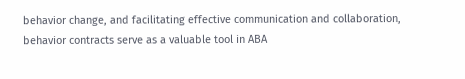behavior change, and facilitating effective communication and collaboration, behavior contracts serve as a valuable tool in ABA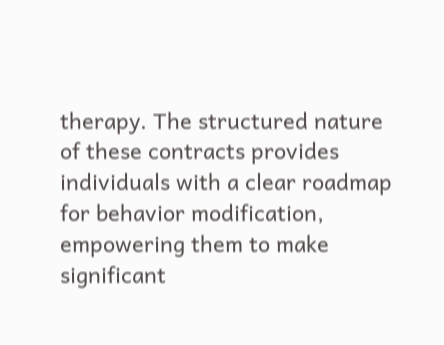therapy. The structured nature of these contracts provides individuals with a clear roadmap for behavior modification, empowering them to make significant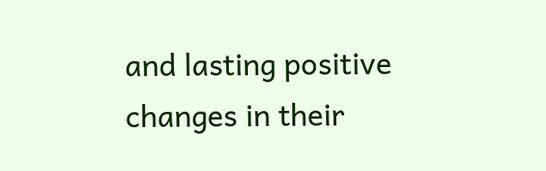and lasting positive changes in their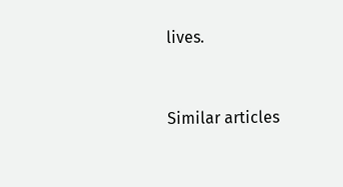lives.


Similar articles